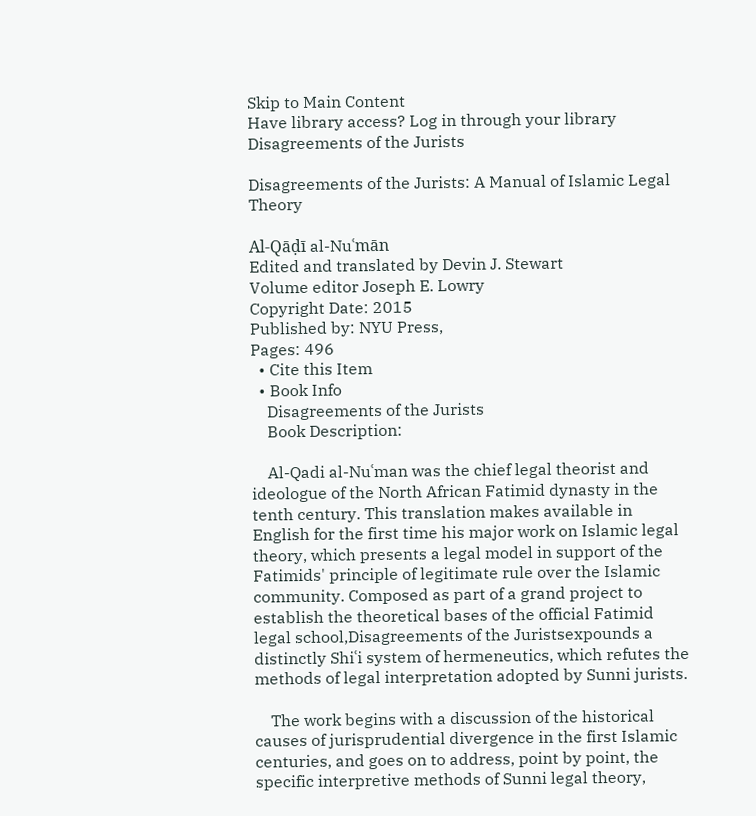Skip to Main Content
Have library access? Log in through your library
Disagreements of the Jurists

Disagreements of the Jurists: A Manual of Islamic Legal Theory

Al-Qāḍī al-Nuʿmān
Edited and translated by Devin J. Stewart
Volume editor Joseph E. Lowry
Copyright Date: 2015
Published by: NYU Press,
Pages: 496
  • Cite this Item
  • Book Info
    Disagreements of the Jurists
    Book Description:

    Al-Qadi al-Nuʿman was the chief legal theorist and ideologue of the North African Fatimid dynasty in the tenth century. This translation makes available in English for the first time his major work on Islamic legal theory, which presents a legal model in support of the Fatimids' principle of legitimate rule over the Islamic community. Composed as part of a grand project to establish the theoretical bases of the official Fatimid legal school,Disagreements of the Juristsexpounds a distinctly Shiʿi system of hermeneutics, which refutes the methods of legal interpretation adopted by Sunni jurists.

    The work begins with a discussion of the historical causes of jurisprudential divergence in the first Islamic centuries, and goes on to address, point by point, the specific interpretive methods of Sunni legal theory,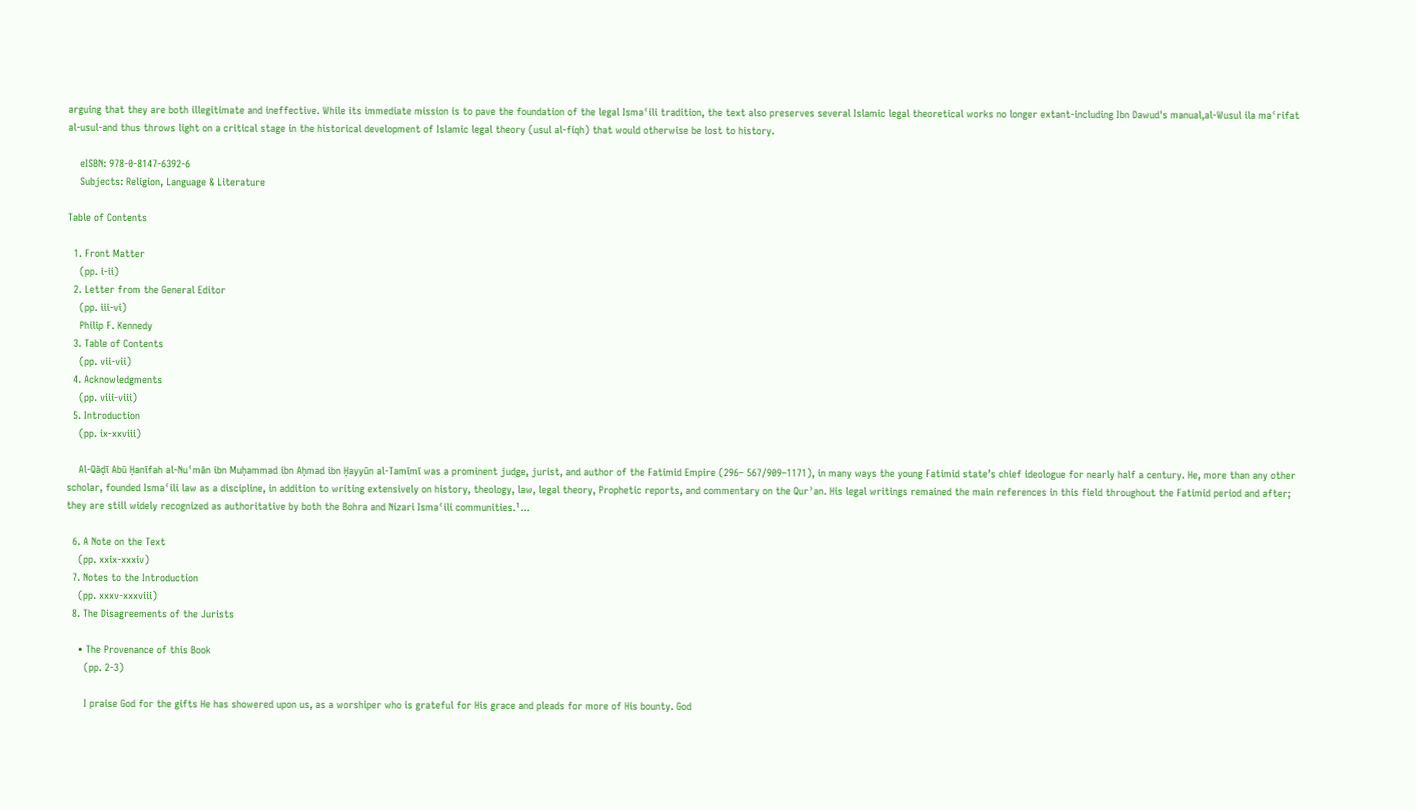arguing that they are both illegitimate and ineffective. While its immediate mission is to pave the foundation of the legal Ismaʿili tradition, the text also preserves several Islamic legal theoretical works no longer extant-including Ibn Dawud's manual,al-Wusul ila maʿrifat al-usul-and thus throws light on a critical stage in the historical development of Islamic legal theory (usul al-fiqh) that would otherwise be lost to history.

    eISBN: 978-0-8147-6392-6
    Subjects: Religion, Language & Literature

Table of Contents

  1. Front Matter
    (pp. i-ii)
  2. Letter from the General Editor
    (pp. iii-vi)
    Philip F. Kennedy
  3. Table of Contents
    (pp. vii-vii)
  4. Acknowledgments
    (pp. viii-viii)
  5. Introduction
    (pp. ix-xxviii)

    Al-Qāḍī Abū Ḥanīfah al-Nuʿmān ibn Muḥammad ibn Aḥmad ibn Ḥayyūn al-Tamīmī was a prominent judge, jurist, and author of the Fatimid Empire (296– 567/909–1171), in many ways the young Fatimid state’s chief ideologue for nearly half a century. He, more than any other scholar, founded Ismaʿili law as a discipline, in addition to writing extensively on history, theology, law, legal theory, Prophetic reports, and commentary on the Qurʾan. His legal writings remained the main references in this field throughout the Fatimid period and after; they are still widely recognized as authoritative by both the Bohra and Nizari Ismaʿili communities.¹...

  6. A Note on the Text
    (pp. xxix-xxxiv)
  7. Notes to the Introduction
    (pp. xxxv-xxxviii)
  8. The Disagreements of the Jurists

    • The Provenance of this Book
      (pp. 2-3)

      I praise God for the gifts He has showered upon us, as a worshiper who is grateful for His grace and pleads for more of His bounty. God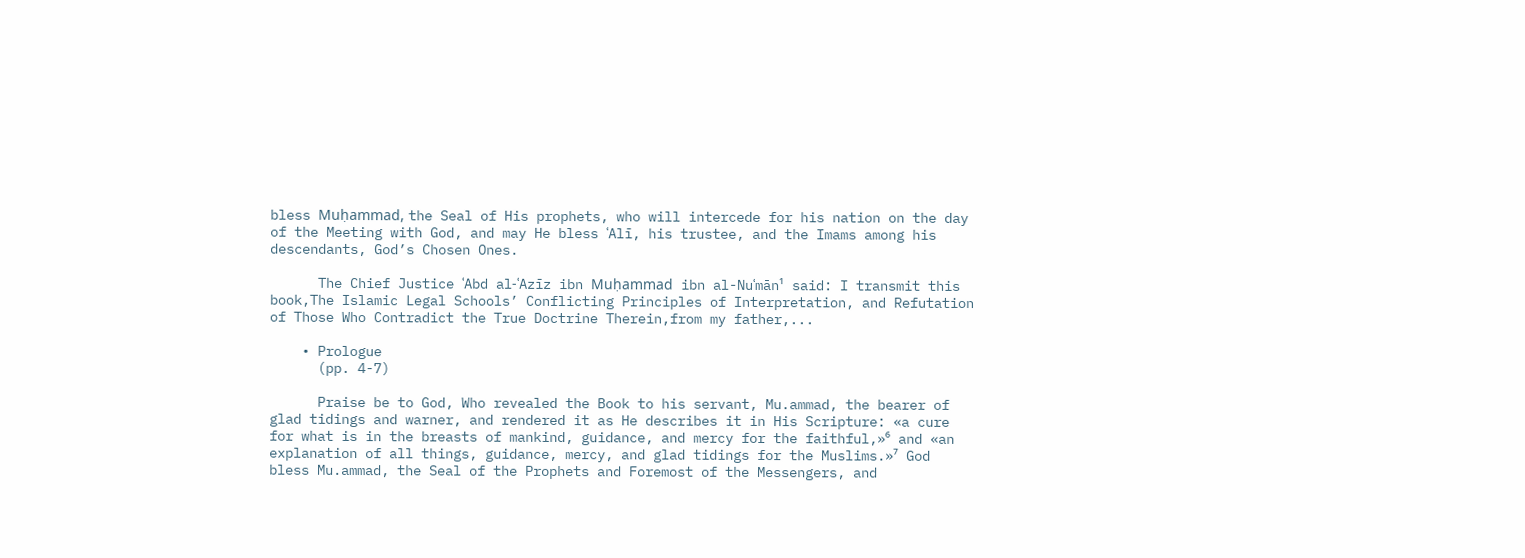bless Muḥammad, the Seal of His prophets, who will intercede for his nation on the day of the Meeting with God, and may He bless ʿAlī, his trustee, and the Imams among his descendants, God’s Chosen Ones.

      The Chief Justice ʿAbd al-ʿAzīz ibn Muḥammad ibn al-Nuʿmān¹ said: I transmit this book,The Islamic Legal Schools’ Conflicting Principles of Interpretation, and Refutation of Those Who Contradict the True Doctrine Therein,from my father,...

    • Prologue
      (pp. 4-7)

      Praise be to God, Who revealed the Book to his servant, Mu.ammad, the bearer of glad tidings and warner, and rendered it as He describes it in His Scripture: «a cure for what is in the breasts of mankind, guidance, and mercy for the faithful,»⁶ and «an explanation of all things, guidance, mercy, and glad tidings for the Muslims.»⁷ God bless Mu.ammad, the Seal of the Prophets and Foremost of the Messengers, and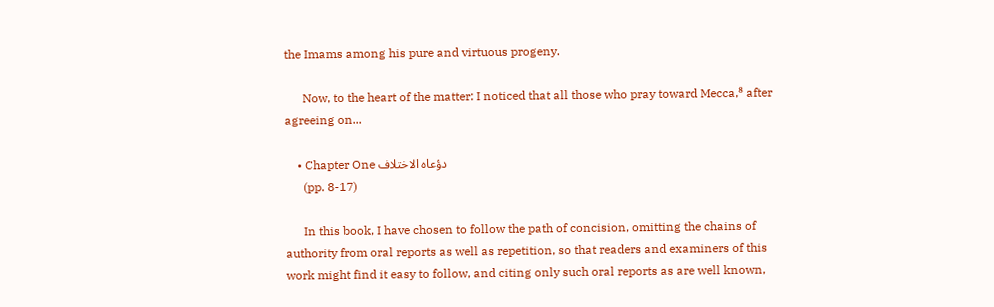the Imams among his pure and virtuous progeny.

      Now, to the heart of the matter: I noticed that all those who pray toward Mecca,⁸ after agreeing on...

    • Chapter One دؤعاه الاختلاف
      (pp. 8-17)

      In this book, I have chosen to follow the path of concision, omitting the chains of authority from oral reports as well as repetition, so that readers and examiners of this work might find it easy to follow, and citing only such oral reports as are well known,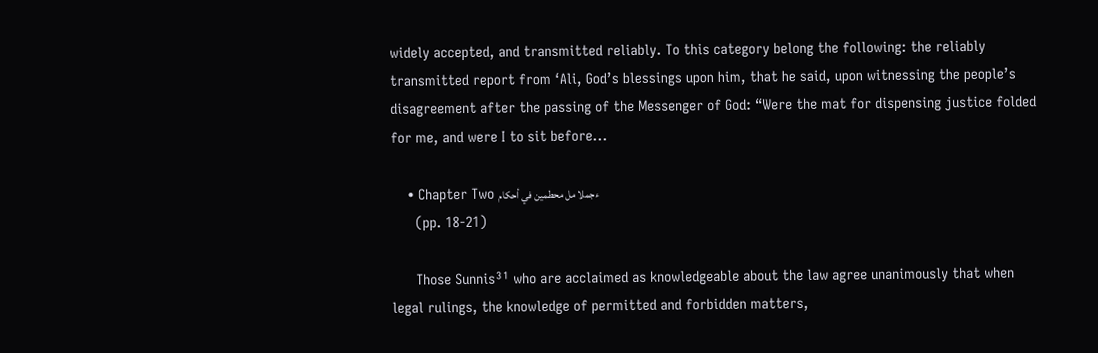widely accepted, and transmitted reliably. To this category belong the following: the reliably transmitted report from ‘Ali, God’s blessings upon him, that he said, upon witnessing the people’s disagreement after the passing of the Messenger of God: “Were the mat for dispensing justice folded for me, and were I to sit before...

    • Chapter Two ءجملا مل محطمين في أحكام
      (pp. 18-21)

      Those Sunnis³¹ who are acclaimed as knowledgeable about the law agree unanimously that when legal rulings, the knowledge of permitted and forbidden matters,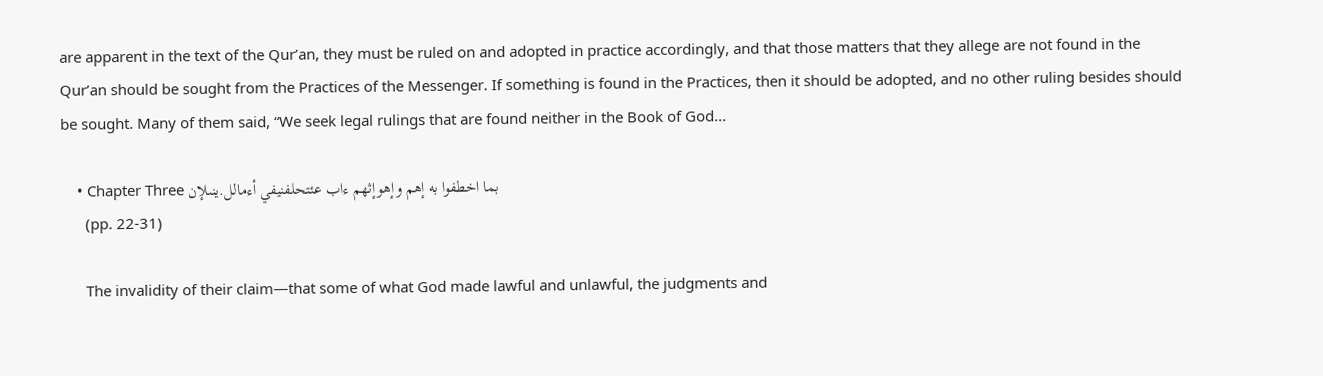are apparent in the text of the Qur’an, they must be ruled on and adopted in practice accordingly, and that those matters that they allege are not found in the Qur’an should be sought from the Practices of the Messenger. If something is found in the Practices, then it should be adopted, and no other ruling besides should be sought. Many of them said, “We seek legal rulings that are found neither in the Book of God...

    • Chapter Three بما اخطفوا به إهم وإهوإثهم ءاب عئتحلفنيفي أءمالل.ينىلإن
      (pp. 22-31)

      The invalidity of their claim—that some of what God made lawful and unlawful, the judgments and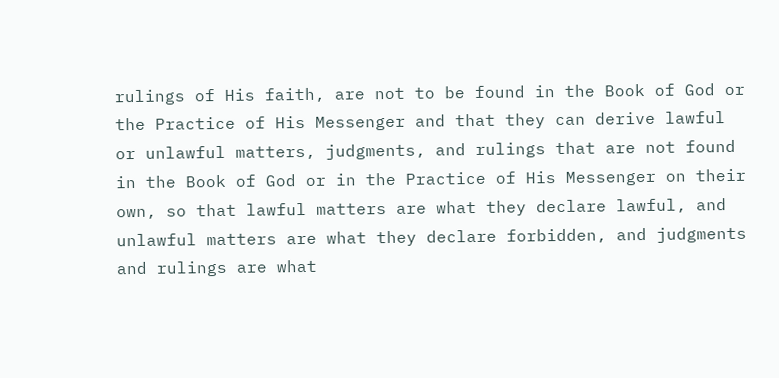rulings of His faith, are not to be found in the Book of God or the Practice of His Messenger and that they can derive lawful or unlawful matters, judgments, and rulings that are not found in the Book of God or in the Practice of His Messenger on their own, so that lawful matters are what they declare lawful, and unlawful matters are what they declare forbidden, and judgments and rulings are what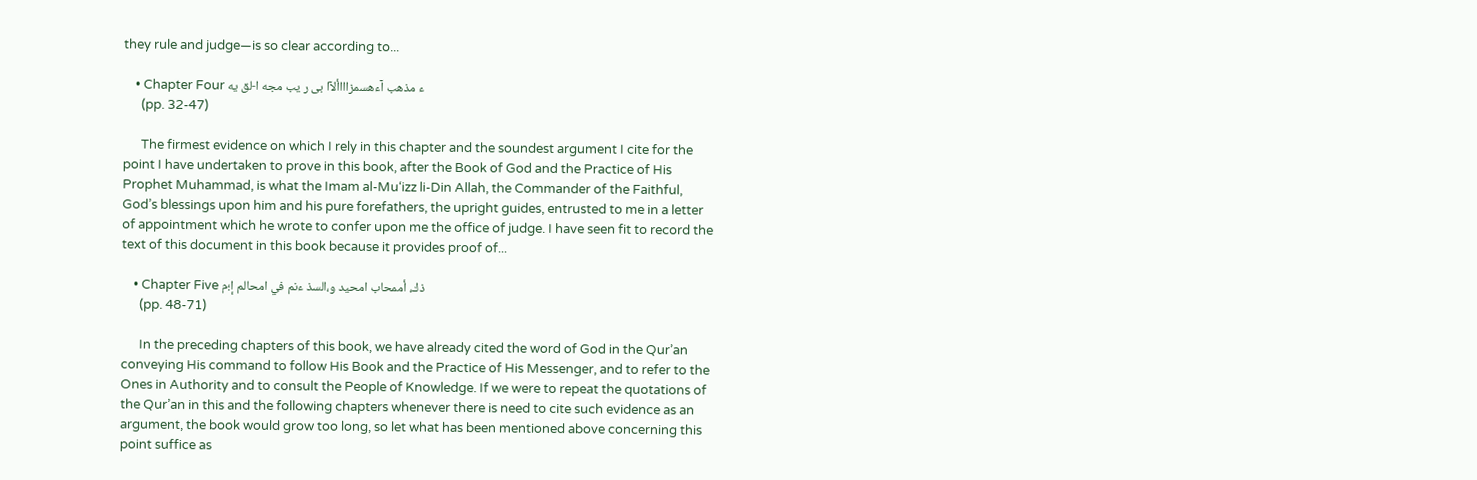they rule and judge—is so clear according to...

    • Chapter Four ء مذهب آءهسمزاااألآا بى ر يب مجه ا-لق يه
      (pp. 32-47)

      The firmest evidence on which I rely in this chapter and the soundest argument I cite for the point I have undertaken to prove in this book, after the Book of God and the Practice of His Prophet Muhammad, is what the Imam al-Mu‘izz li-Din Allah, the Commander of the Faithful, God’s blessings upon him and his pure forefathers, the upright guides, entrusted to me in a letter of appointment which he wrote to confer upon me the office of judge. I have seen fit to record the text of this document in this book because it provides proof of...

    • Chapter Five ذك، أممحاب امحيد و،السذ ءنم في امحالم إ؛م
      (pp. 48-71)

      In the preceding chapters of this book, we have already cited the word of God in the Qur’an conveying His command to follow His Book and the Practice of His Messenger, and to refer to the Ones in Authority and to consult the People of Knowledge. If we were to repeat the quotations of the Qur’an in this and the following chapters whenever there is need to cite such evidence as an argument, the book would grow too long, so let what has been mentioned above concerning this point suffice as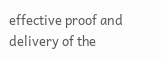effective proof and delivery of the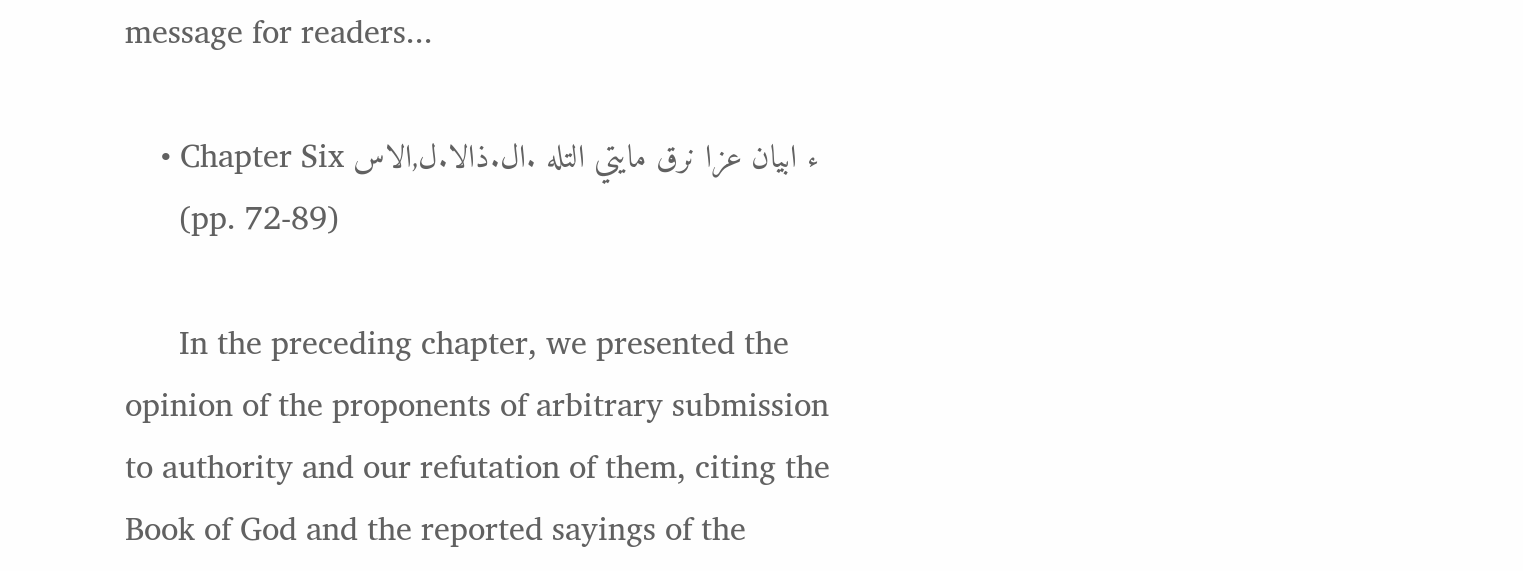message for readers...

    • Chapter Six ء ابيان عزا نرق مايتي التله .ال.ذالا.ل,الاس
      (pp. 72-89)

      In the preceding chapter, we presented the opinion of the proponents of arbitrary submission to authority and our refutation of them, citing the Book of God and the reported sayings of the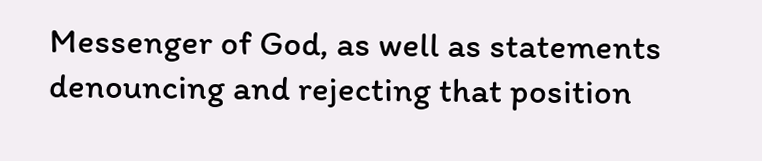Messenger of God, as well as statements denouncing and rejecting that position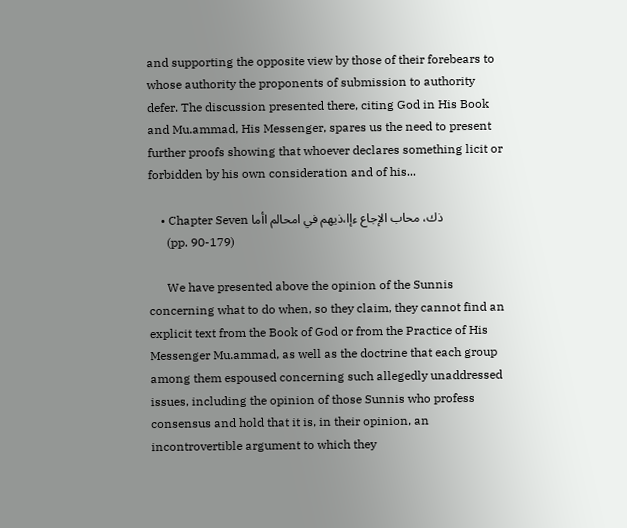and supporting the opposite view by those of their forebears to whose authority the proponents of submission to authority defer. The discussion presented there, citing God in His Book and Mu.ammad, His Messenger, spares us the need to present further proofs showing that whoever declares something licit or forbidden by his own consideration and of his...

    • Chapter Seven ذك، محاب الإجاع ءإا،ذيهم في امحالم اأما
      (pp. 90-179)

      We have presented above the opinion of the Sunnis concerning what to do when, so they claim, they cannot find an explicit text from the Book of God or from the Practice of His Messenger Mu.ammad, as well as the doctrine that each group among them espoused concerning such allegedly unaddressed issues, including the opinion of those Sunnis who profess consensus and hold that it is, in their opinion, an incontrovertible argument to which they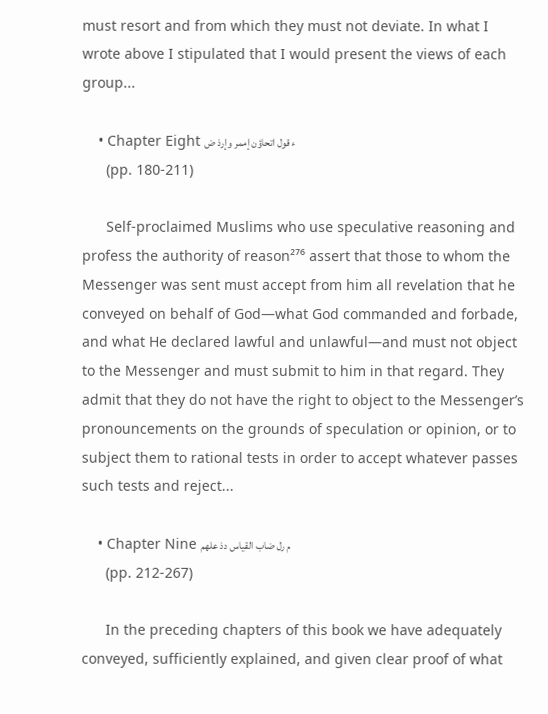must resort and from which they must not deviate. In what I wrote above I stipulated that I would present the views of each group...

    • Chapter Eight ء قول اتحاؤن إممر وإرذ ض
      (pp. 180-211)

      Self-proclaimed Muslims who use speculative reasoning and profess the authority of reason²⁷⁶ assert that those to whom the Messenger was sent must accept from him all revelation that he conveyed on behalf of God—what God commanded and forbade, and what He declared lawful and unlawful—and must not object to the Messenger and must submit to him in that regard. They admit that they do not have the right to object to the Messenger’s pronouncements on the grounds of speculation or opinion, or to subject them to rational tests in order to accept whatever passes such tests and reject...

    • Chapter Nine م رل ضاب القياس دذ علهم
      (pp. 212-267)

      In the preceding chapters of this book we have adequately conveyed, sufficiently explained, and given clear proof of what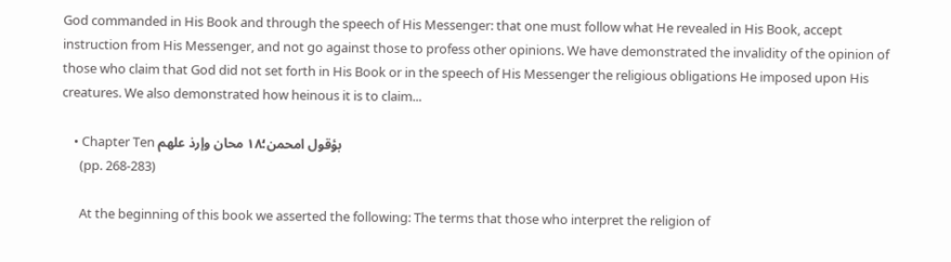God commanded in His Book and through the speech of His Messenger: that one must follow what He revealed in His Book, accept instruction from His Messenger, and not go against those to profess other opinions. We have demonstrated the invalidity of the opinion of those who claim that God did not set forth in His Book or in the speech of His Messenger the religious obligations He imposed upon His creatures. We also demonstrated how heinous it is to claim...

    • Chapter Ten بؤقول امحمن؛١٨ محان وإرذ علهم
      (pp. 268-283)

      At the beginning of this book we asserted the following: The terms that those who interpret the religion of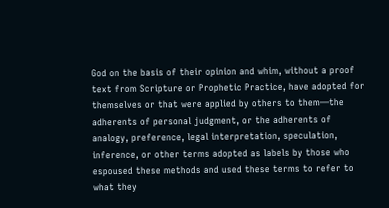God on the basis of their opinion and whim, without a proof text from Scripture or Prophetic Practice, have adopted for themselves or that were applied by others to them—the adherents of personal judgment, or the adherents of analogy, preference, legal interpretation, speculation, inference, or other terms adopted as labels by those who espoused these methods and used these terms to refer to what they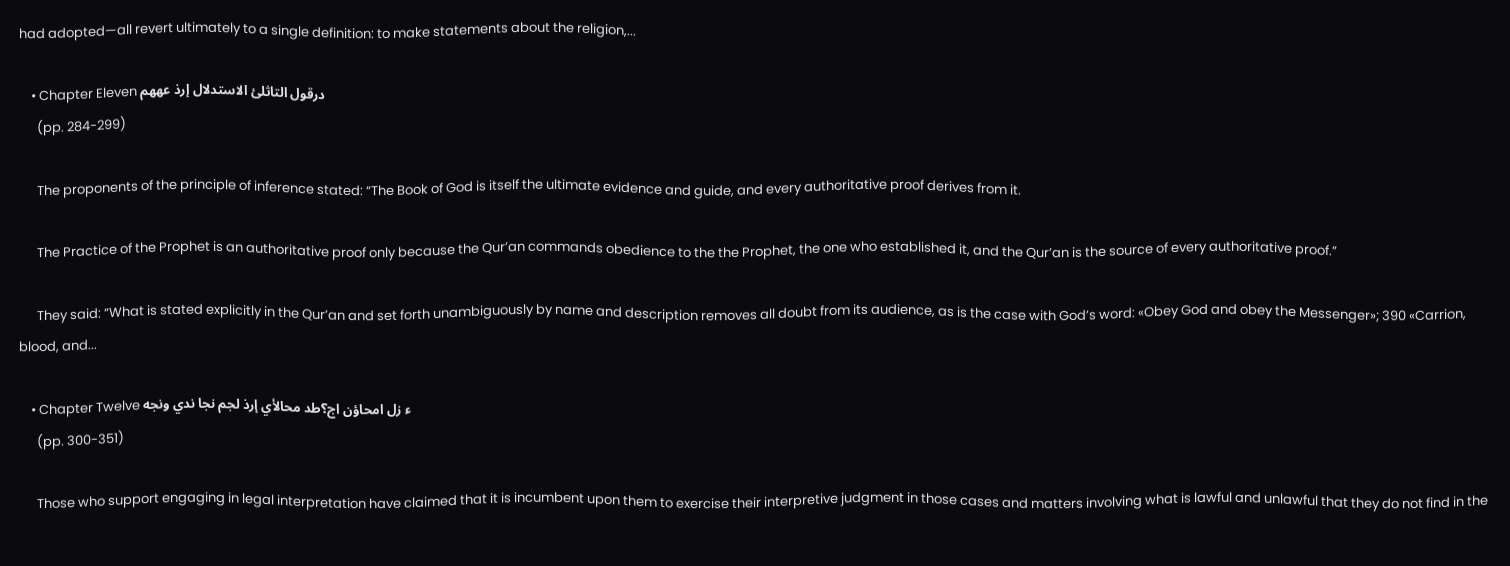had adopted—all revert ultimately to a single definition: to make statements about the religion,...

    • Chapter Eleven درقول التاثلئ الاستدلال إرذ عههم
      (pp. 284-299)

      The proponents of the principle of inference stated: “The Book of God is itself the ultimate evidence and guide, and every authoritative proof derives from it.

      The Practice of the Prophet is an authoritative proof only because the Qur’an commands obedience to the the Prophet, the one who established it, and the Qur’an is the source of every authoritative proof.”

      They said: “What is stated explicitly in the Qur’an and set forth unambiguously by name and description removes all doubt from its audience, as is the case with God’s word: «Obey God and obey the Messenger»; 390 «Carrion, blood, and...

    • Chapter Twelve ء زل امحاؤن اج؟طد محالأي إرذ لجم نجا ندي ونجه
      (pp. 300-351)

      Those who support engaging in legal interpretation have claimed that it is incumbent upon them to exercise their interpretive judgment in those cases and matters involving what is lawful and unlawful that they do not find in the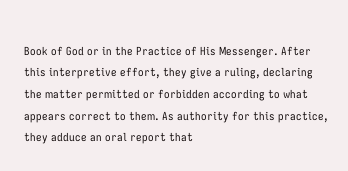Book of God or in the Practice of His Messenger. After this interpretive effort, they give a ruling, declaring the matter permitted or forbidden according to what appears correct to them. As authority for this practice, they adduce an oral report that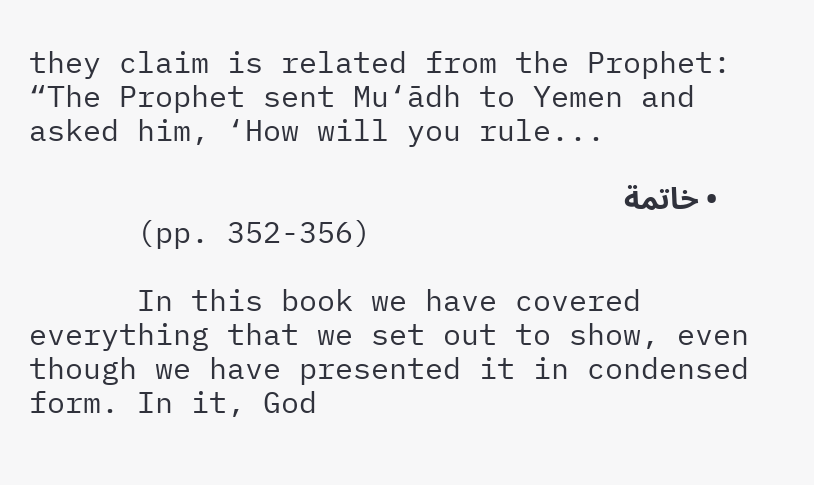they claim is related from the Prophet: “The Prophet sent Mu‘ādh to Yemen and asked him, ‘How will you rule...

    • خاتمة
      (pp. 352-356)

      In this book we have covered everything that we set out to show, even though we have presented it in condensed form. In it, God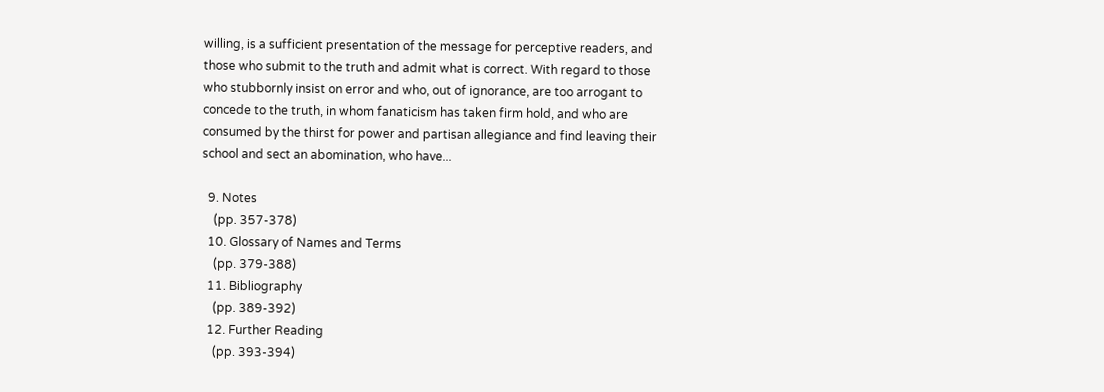willing, is a sufficient presentation of the message for perceptive readers, and those who submit to the truth and admit what is correct. With regard to those who stubbornly insist on error and who, out of ignorance, are too arrogant to concede to the truth, in whom fanaticism has taken firm hold, and who are consumed by the thirst for power and partisan allegiance and find leaving their school and sect an abomination, who have...

  9. Notes
    (pp. 357-378)
  10. Glossary of Names and Terms
    (pp. 379-388)
  11. Bibliography
    (pp. 389-392)
  12. Further Reading
    (pp. 393-394)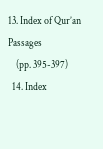13. Index of Qur’an Passages
    (pp. 395-397)
  14. Index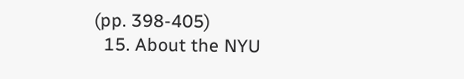(pp. 398-405)
  15. About the NYU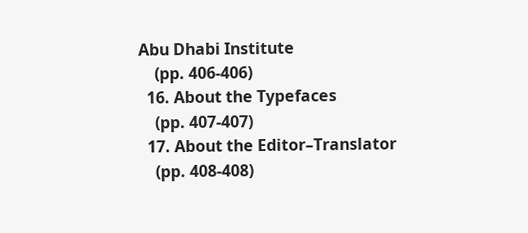Abu Dhabi Institute
    (pp. 406-406)
  16. About the Typefaces
    (pp. 407-407)
  17. About the Editor–Translator
    (pp. 408-408)